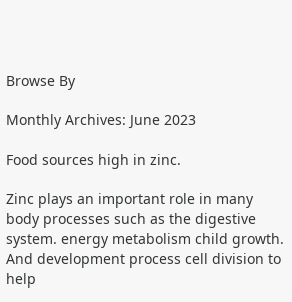Browse By

Monthly Archives: June 2023

Food sources high in zinc.

Zinc plays an important role in many body processes such as the digestive system. energy metabolism child growth. And development process cell division to help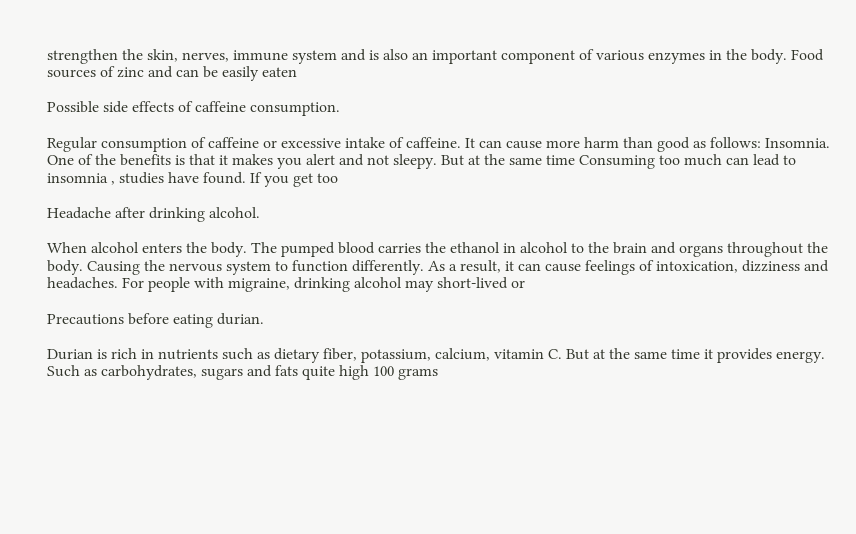strengthen the skin, nerves, immune system and is also an important component of various enzymes in the body. Food sources of zinc and can be easily eaten

Possible side effects of caffeine consumption.

Regular consumption of caffeine or excessive intake of caffeine. It can cause more harm than good as follows: Insomnia. One of the benefits is that it makes you alert and not sleepy. But at the same time Consuming too much can lead to insomnia , studies have found. If you get too

Headache after drinking alcohol.

When alcohol enters the body. The pumped blood carries the ethanol in alcohol to the brain and organs throughout the body. Causing the nervous system to function differently. As a result, it can cause feelings of intoxication, dizziness and headaches. For people with migraine, drinking alcohol may short-lived or

Precautions before eating durian.

Durian is rich in nutrients such as dietary fiber, potassium, calcium, vitamin C. But at the same time it provides energy. Such as carbohydrates, sugars and fats quite high 100 grams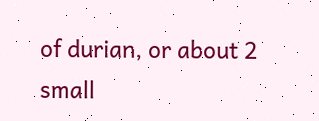of durian, or about 2 small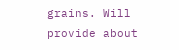grains. Will provide about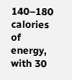140–180 calories of energy, with 30